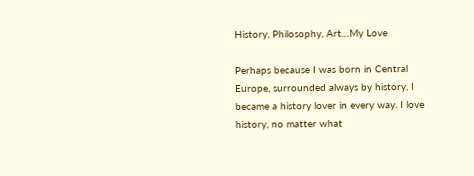History, Philosophy, Art…My Love

Perhaps because I was born in Central Europe, surrounded always by history, I became a history lover in every way. I love history, no matter what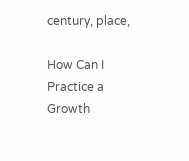century, place,

How Can I Practice a Growth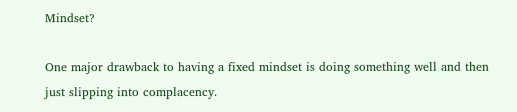Mindset?

One major drawback to having a fixed mindset is doing something well and then just slipping into complacency.